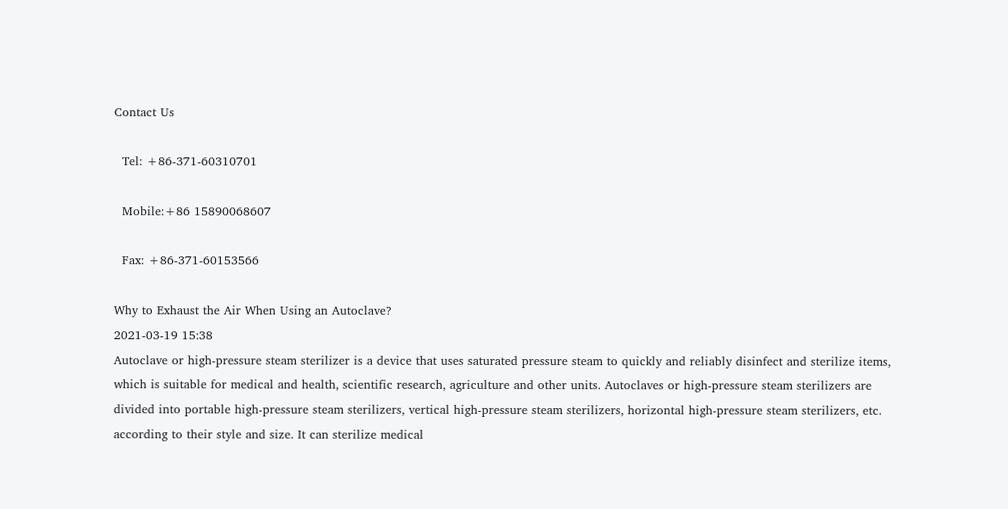Contact Us

  Tel: +86-371-60310701

  Mobile:+86 15890068607

  Fax: +86-371-60153566

Why to Exhaust the Air When Using an Autoclave?
2021-03-19 15:38
Autoclave or high-pressure steam sterilizer is a device that uses saturated pressure steam to quickly and reliably disinfect and sterilize items, which is suitable for medical and health, scientific research, agriculture and other units. Autoclaves or high-pressure steam sterilizers are divided into portable high-pressure steam sterilizers, vertical high-pressure steam sterilizers, horizontal high-pressure steam sterilizers, etc. according to their style and size. It can sterilize medical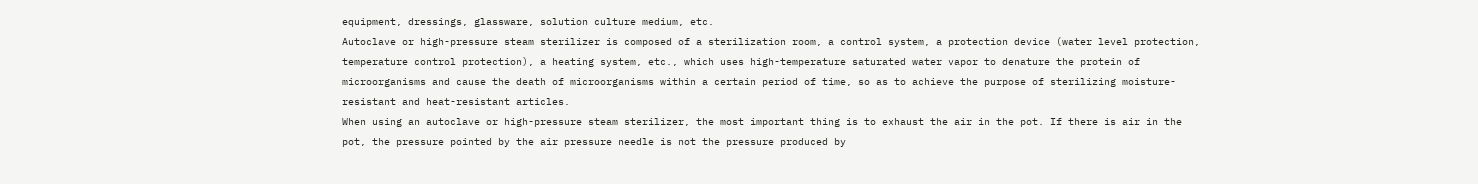equipment, dressings, glassware, solution culture medium, etc.
Autoclave or high-pressure steam sterilizer is composed of a sterilization room, a control system, a protection device (water level protection, temperature control protection), a heating system, etc., which uses high-temperature saturated water vapor to denature the protein of microorganisms and cause the death of microorganisms within a certain period of time, so as to achieve the purpose of sterilizing moisture-resistant and heat-resistant articles.
When using an autoclave or high-pressure steam sterilizer, the most important thing is to exhaust the air in the pot. If there is air in the pot, the pressure pointed by the air pressure needle is not the pressure produced by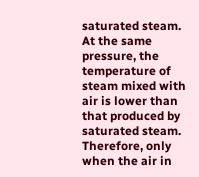saturated steam. At the same pressure, the temperature of steam mixed with air is lower than that produced by saturated steam. Therefore, only when the air in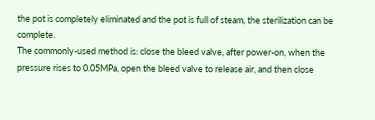the pot is completely eliminated and the pot is full of steam, the sterilization can be complete.
The commonly-used method is: close the bleed valve, after power-on, when the pressure rises to 0.05MPa, open the bleed valve to release air, and then close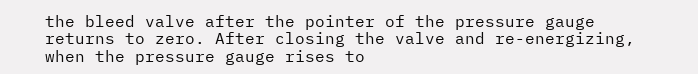the bleed valve after the pointer of the pressure gauge returns to zero. After closing the valve and re-energizing, when the pressure gauge rises to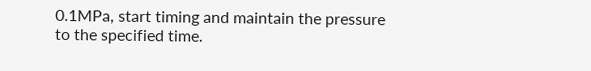0.1MPa, start timing and maintain the pressure to the specified time.